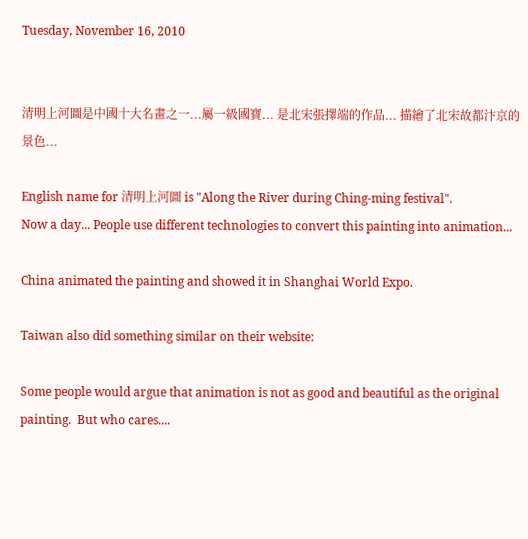Tuesday, November 16, 2010


清明上河圖是中國十大名畫之一...屬一級國寶... 是北宋張擇端的作品... 描繪了北宋故都汴京的景色...

English name for 清明上河圖 is "Along the River during Ching-ming festival".
Now a day... People use different technologies to convert this painting into animation...

China animated the painting and showed it in Shanghai World Expo.

Taiwan also did something similar on their website:

Some people would argue that animation is not as good and beautiful as the original painting.  But who cares....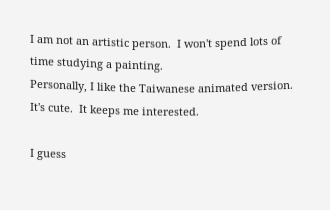I am not an artistic person.  I won't spend lots of time studying a painting.
Personally, I like the Taiwanese animated version.  It's cute.  It keeps me interested.

I guess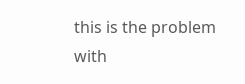this is the problem with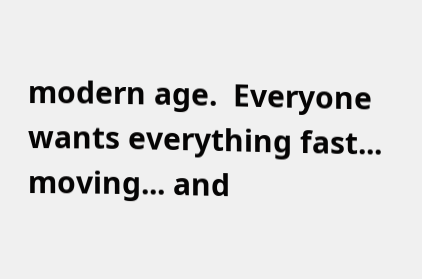modern age.  Everyone wants everything fast... moving... and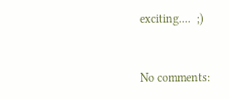exciting....  ;)


No comments: